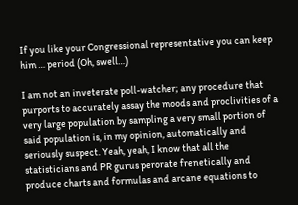If you like your Congressional representative you can keep him … period (Oh, swell…)

I am not an inveterate poll-watcher; any procedure that purports to accurately assay the moods and proclivities of a very large population by sampling a very small portion of said population is, in my opinion, automatically and seriously suspect. Yeah, yeah, I know that all the statisticians and PR gurus perorate frenetically and produce charts and formulas and arcane equations to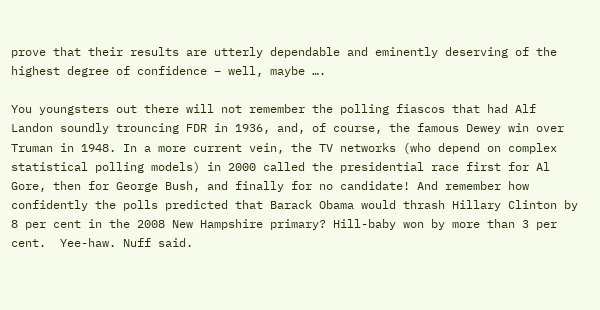prove that their results are utterly dependable and eminently deserving of the highest degree of confidence – well, maybe ….

You youngsters out there will not remember the polling fiascos that had Alf Landon soundly trouncing FDR in 1936, and, of course, the famous Dewey win over Truman in 1948. In a more current vein, the TV networks (who depend on complex statistical polling models) in 2000 called the presidential race first for Al Gore, then for George Bush, and finally for no candidate! And remember how confidently the polls predicted that Barack Obama would thrash Hillary Clinton by 8 per cent in the 2008 New Hampshire primary? Hill-baby won by more than 3 per cent.  Yee-haw. Nuff said.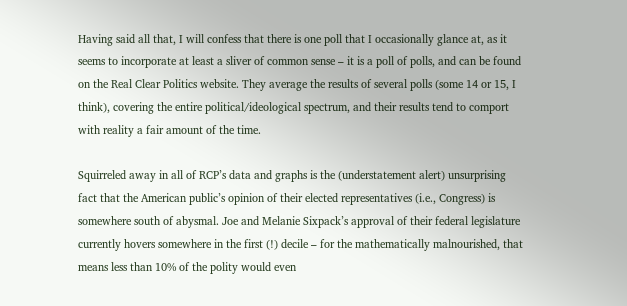Having said all that, I will confess that there is one poll that I occasionally glance at, as it seems to incorporate at least a sliver of common sense – it is a poll of polls, and can be found on the Real Clear Politics website. They average the results of several polls (some 14 or 15, I think), covering the entire political/ideological spectrum, and their results tend to comport with reality a fair amount of the time.

Squirreled away in all of RCP’s data and graphs is the (understatement alert) unsurprising fact that the American public’s opinion of their elected representatives (i.e., Congress) is somewhere south of abysmal. Joe and Melanie Sixpack’s approval of their federal legislature currently hovers somewhere in the first (!) decile – for the mathematically malnourished, that means less than 10% of the polity would even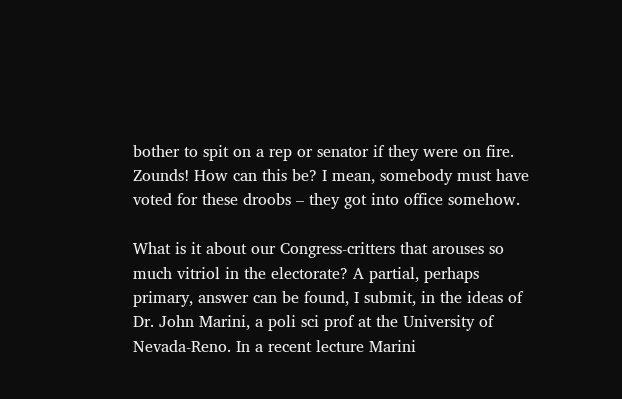bother to spit on a rep or senator if they were on fire. Zounds! How can this be? I mean, somebody must have voted for these droobs – they got into office somehow.

What is it about our Congress-critters that arouses so much vitriol in the electorate? A partial, perhaps primary, answer can be found, I submit, in the ideas of Dr. John Marini, a poli sci prof at the University of Nevada-Reno. In a recent lecture Marini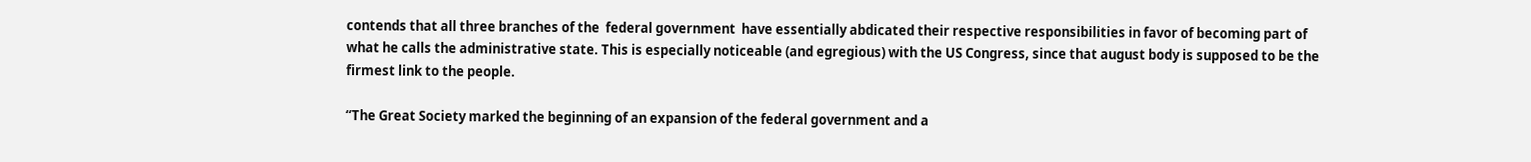contends that all three branches of the  federal government  have essentially abdicated their respective responsibilities in favor of becoming part of what he calls the administrative state. This is especially noticeable (and egregious) with the US Congress, since that august body is supposed to be the firmest link to the people.

“The Great Society marked the beginning of an expansion of the federal government and a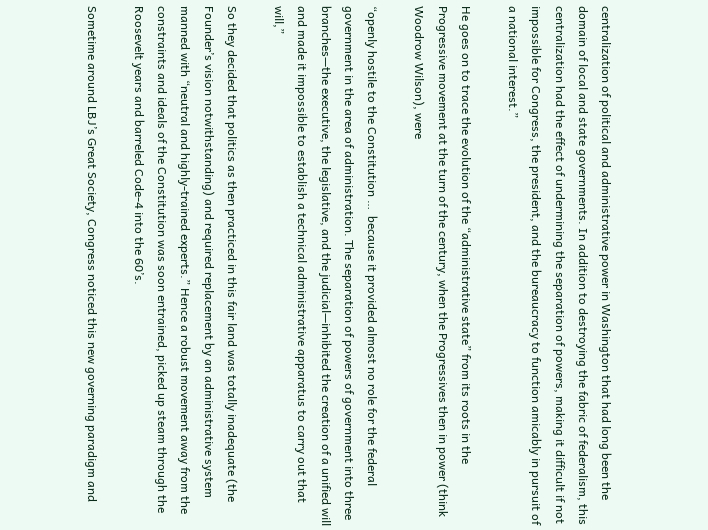centralization of political and administrative power in Washington that had long been the domain of local and state governments. In addition to destroying the fabric of federalism, this centralization had the effect of undermining the separation of powers, making it difficult if not impossible for Congress, the president, and the bureaucracy to function amicably in pursuit of a national interest.”

He goes on to trace the evolution of the “administrative state” from its roots in the Progressive movement at the turn of the century, when the Progressives then in power (think Woodrow Wilson), were

“openly hostile to the Constitution …  because it provided almost no role for the federal government in the area of administration. The separation of powers of government into three branches—the executive, the legislative, and the judicial—inhibited the creation of a unified will and made it impossible to establish a technical administrative apparatus to carry out that will,”

So they decided that politics as then practiced in this fair land was totally inadequate (the Founder’s vision notwithstanding) and required replacement by an administrative system manned with “neutral and highly-trained experts.” Hence a robust movement away from the constraints and ideals of the Constitution was soon entrained, picked up steam through the Roosevelt years and barreled Code-4 into the 60’s.

Sometime around LBJ’s Great Society, Congress noticed this new governing paradigm and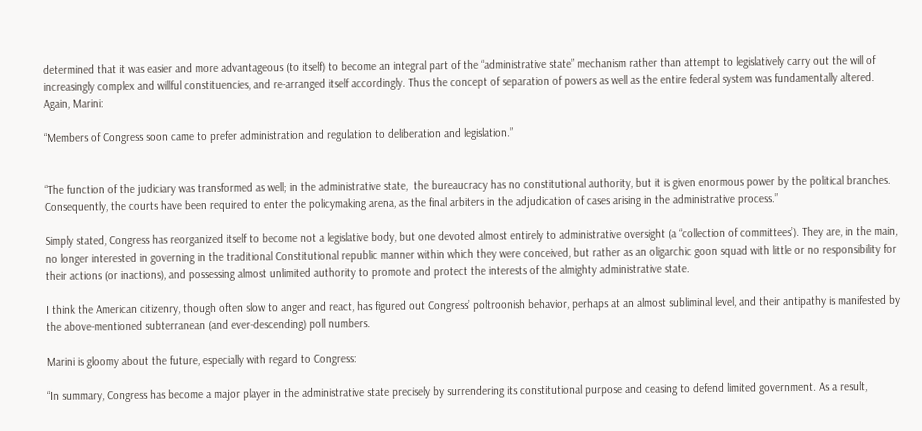determined that it was easier and more advantageous (to itself) to become an integral part of the “administrative state” mechanism rather than attempt to legislatively carry out the will of increasingly complex and willful constituencies, and re-arranged itself accordingly. Thus the concept of separation of powers as well as the entire federal system was fundamentally altered. Again, Marini:

“Members of Congress soon came to prefer administration and regulation to deliberation and legislation.”


“The function of the judiciary was transformed as well; in the administrative state,  the bureaucracy has no constitutional authority, but it is given enormous power by the political branches. Consequently, the courts have been required to enter the policymaking arena, as the final arbiters in the adjudication of cases arising in the administrative process.”

Simply stated, Congress has reorganized itself to become not a legislative body, but one devoted almost entirely to administrative oversight (a “collection of committees’). They are, in the main, no longer interested in governing in the traditional Constitutional republic manner within which they were conceived, but rather as an oligarchic goon squad with little or no responsibility for their actions (or inactions), and possessing almost unlimited authority to promote and protect the interests of the almighty administrative state.

I think the American citizenry, though often slow to anger and react, has figured out Congress’ poltroonish behavior, perhaps at an almost subliminal level, and their antipathy is manifested by the above-mentioned subterranean (and ever-descending) poll numbers.

Marini is gloomy about the future, especially with regard to Congress:

“In summary, Congress has become a major player in the administrative state precisely by surrendering its constitutional purpose and ceasing to defend limited government. As a result,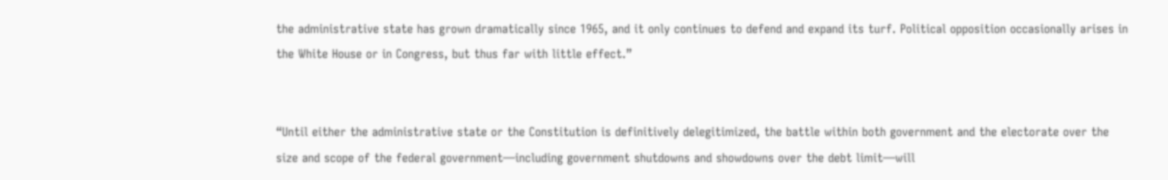the administrative state has grown dramatically since 1965, and it only continues to defend and expand its turf. Political opposition occasionally arises in the White House or in Congress, but thus far with little effect.”


“Until either the administrative state or the Constitution is definitively delegitimized, the battle within both government and the electorate over the size and scope of the federal government—including government shutdowns and showdowns over the debt limit—will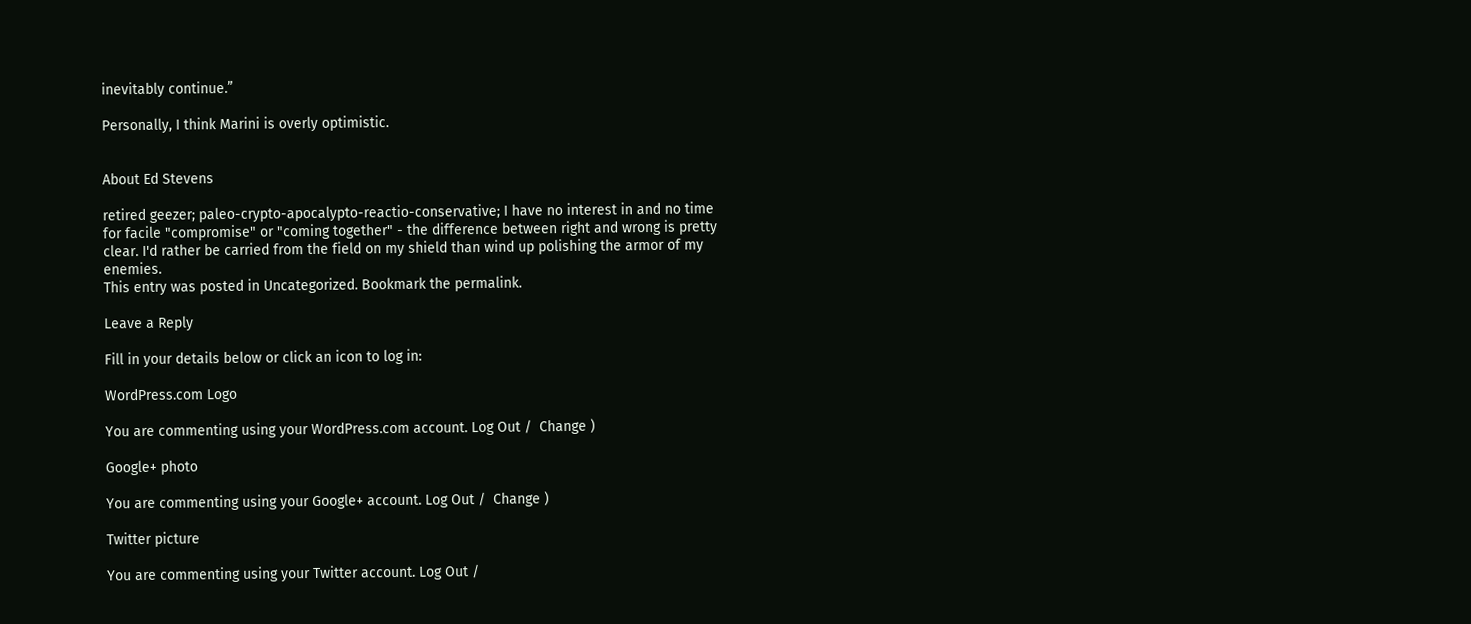inevitably continue.”

Personally, I think Marini is overly optimistic.


About Ed Stevens

retired geezer; paleo-crypto-apocalypto-reactio-conservative; I have no interest in and no time for facile "compromise" or "coming together" - the difference between right and wrong is pretty clear. I'd rather be carried from the field on my shield than wind up polishing the armor of my enemies.
This entry was posted in Uncategorized. Bookmark the permalink.

Leave a Reply

Fill in your details below or click an icon to log in:

WordPress.com Logo

You are commenting using your WordPress.com account. Log Out /  Change )

Google+ photo

You are commenting using your Google+ account. Log Out /  Change )

Twitter picture

You are commenting using your Twitter account. Log Out /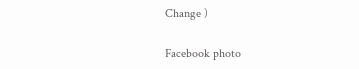Change )

Facebook photo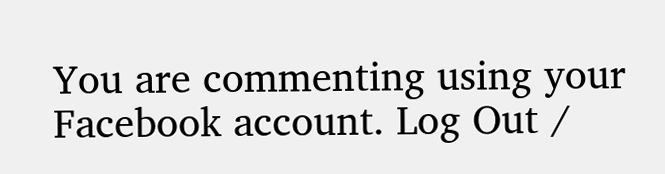You are commenting using your Facebook account. Log Out /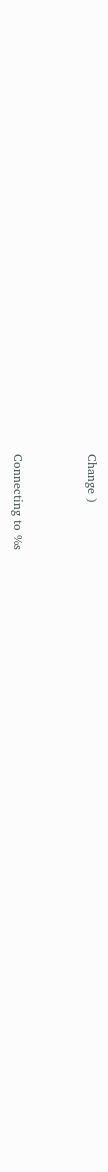Change )


Connecting to %s